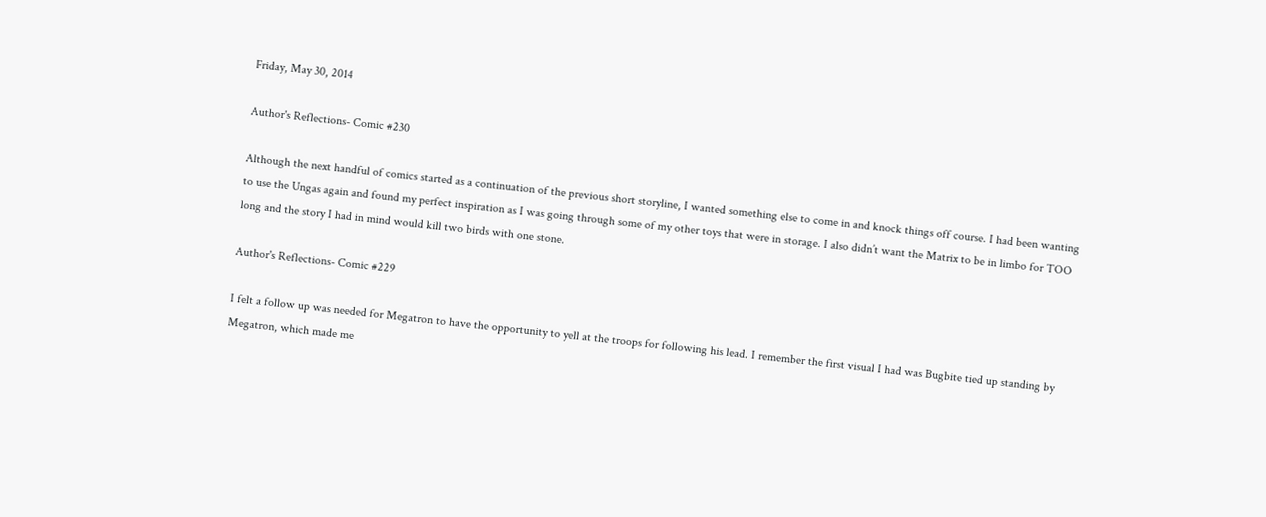Friday, May 30, 2014

Author's Reflections- Comic #230

Although the next handful of comics started as a continuation of the previous short storyline, I wanted something else to come in and knock things off course. I had been wanting to use the Ungas again and found my perfect inspiration as I was going through some of my other toys that were in storage. I also didn’t want the Matrix to be in limbo for TOO long and the story I had in mind would kill two birds with one stone.

Author's Reflections- Comic #229

I felt a follow up was needed for Megatron to have the opportunity to yell at the troops for following his lead. I remember the first visual I had was Bugbite tied up standing by Megatron, which made me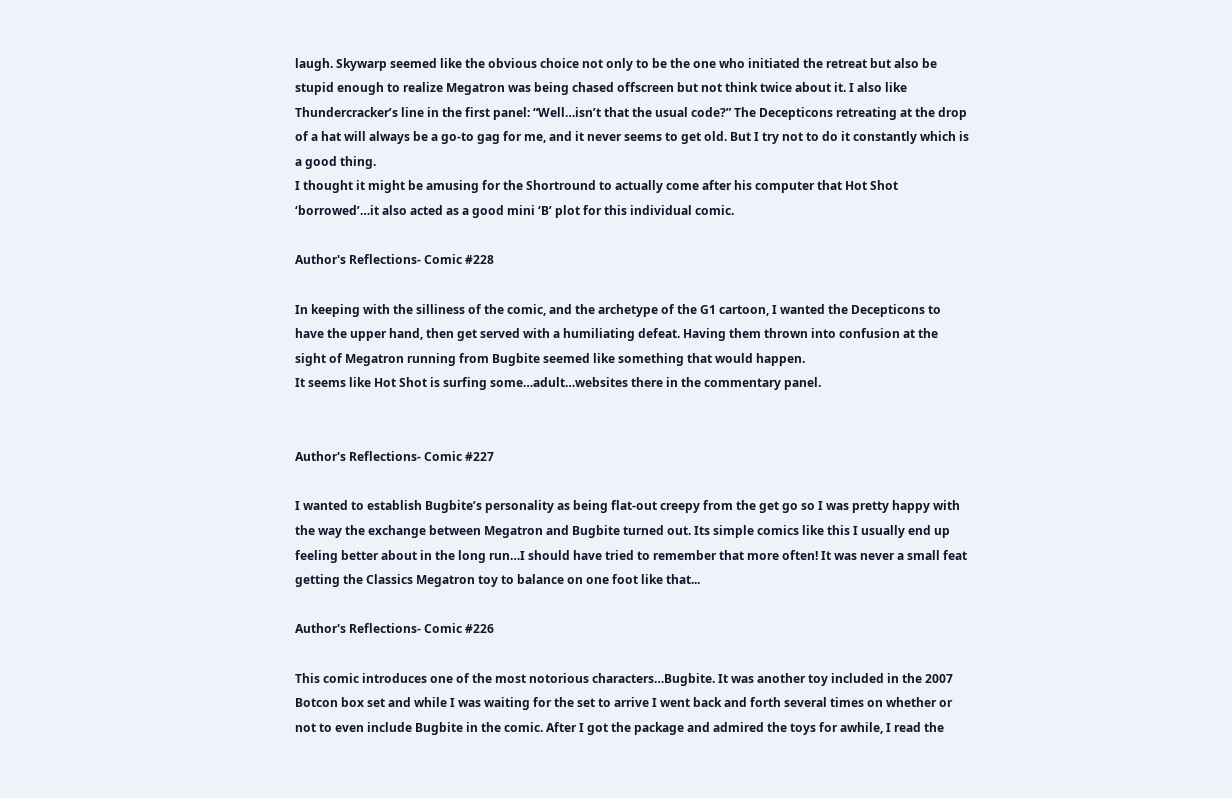laugh. Skywarp seemed like the obvious choice not only to be the one who initiated the retreat but also be stupid enough to realize Megatron was being chased offscreen but not think twice about it. I also like Thundercracker’s line in the first panel: “Well…isn’t that the usual code?” The Decepticons retreating at the drop of a hat will always be a go-to gag for me, and it never seems to get old. But I try not to do it constantly which is a good thing.
I thought it might be amusing for the Shortround to actually come after his computer that Hot Shot ‘borrowed’…it also acted as a good mini ‘B’ plot for this individual comic.

Author's Reflections- Comic #228

In keeping with the silliness of the comic, and the archetype of the G1 cartoon, I wanted the Decepticons to have the upper hand, then get served with a humiliating defeat. Having them thrown into confusion at the sight of Megatron running from Bugbite seemed like something that would happen.
It seems like Hot Shot is surfing some…adult…websites there in the commentary panel.


Author's Reflections- Comic #227

I wanted to establish Bugbite’s personality as being flat-out creepy from the get go so I was pretty happy with the way the exchange between Megatron and Bugbite turned out. Its simple comics like this I usually end up feeling better about in the long run…I should have tried to remember that more often! It was never a small feat getting the Classics Megatron toy to balance on one foot like that...

Author's Reflections- Comic #226

This comic introduces one of the most notorious characters…Bugbite. It was another toy included in the 2007 Botcon box set and while I was waiting for the set to arrive I went back and forth several times on whether or not to even include Bugbite in the comic. After I got the package and admired the toys for awhile, I read the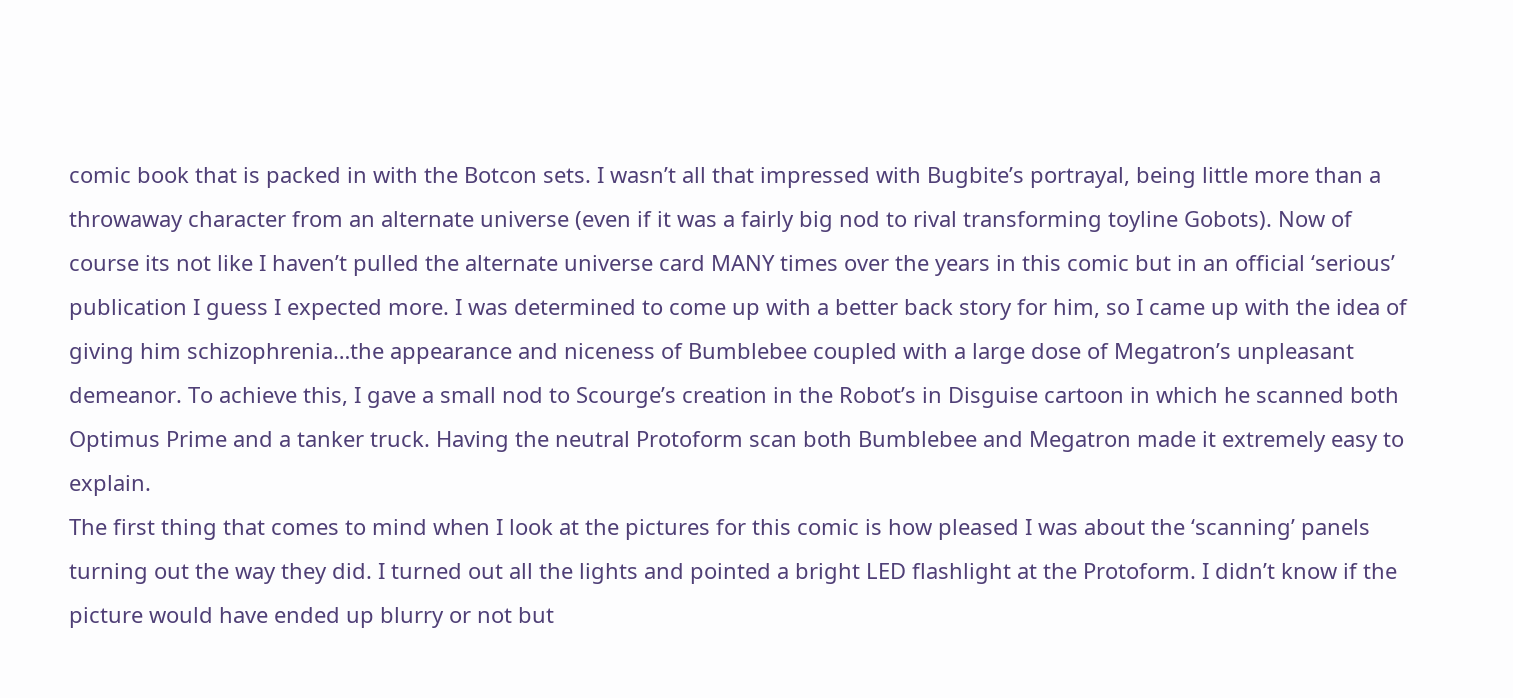comic book that is packed in with the Botcon sets. I wasn’t all that impressed with Bugbite’s portrayal, being little more than a throwaway character from an alternate universe (even if it was a fairly big nod to rival transforming toyline Gobots). Now of course its not like I haven’t pulled the alternate universe card MANY times over the years in this comic but in an official ‘serious’ publication I guess I expected more. I was determined to come up with a better back story for him, so I came up with the idea of giving him schizophrenia…the appearance and niceness of Bumblebee coupled with a large dose of Megatron’s unpleasant demeanor. To achieve this, I gave a small nod to Scourge’s creation in the Robot’s in Disguise cartoon in which he scanned both Optimus Prime and a tanker truck. Having the neutral Protoform scan both Bumblebee and Megatron made it extremely easy to explain.
The first thing that comes to mind when I look at the pictures for this comic is how pleased I was about the ‘scanning’ panels turning out the way they did. I turned out all the lights and pointed a bright LED flashlight at the Protoform. I didn’t know if the picture would have ended up blurry or not but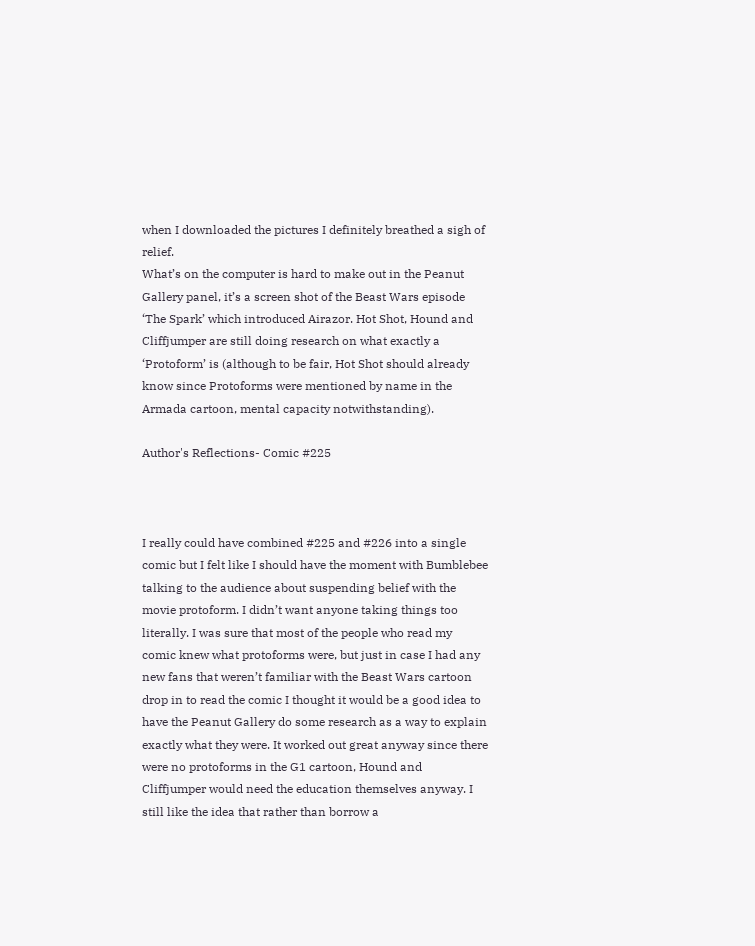when I downloaded the pictures I definitely breathed a sigh of relief.
What’s on the computer is hard to make out in the Peanut Gallery panel, it’s a screen shot of the Beast Wars episode ‘The Spark’ which introduced Airazor. Hot Shot, Hound and Cliffjumper are still doing research on what exactly a ‘Protoform’ is (although to be fair, Hot Shot should already know since Protoforms were mentioned by name in the Armada cartoon, mental capacity notwithstanding).

Author's Reflections- Comic #225



I really could have combined #225 and #226 into a single comic but I felt like I should have the moment with Bumblebee talking to the audience about suspending belief with the movie protoform. I didn’t want anyone taking things too literally. I was sure that most of the people who read my comic knew what protoforms were, but just in case I had any new fans that weren’t familiar with the Beast Wars cartoon drop in to read the comic I thought it would be a good idea to have the Peanut Gallery do some research as a way to explain exactly what they were. It worked out great anyway since there were no protoforms in the G1 cartoon, Hound and Cliffjumper would need the education themselves anyway. I still like the idea that rather than borrow a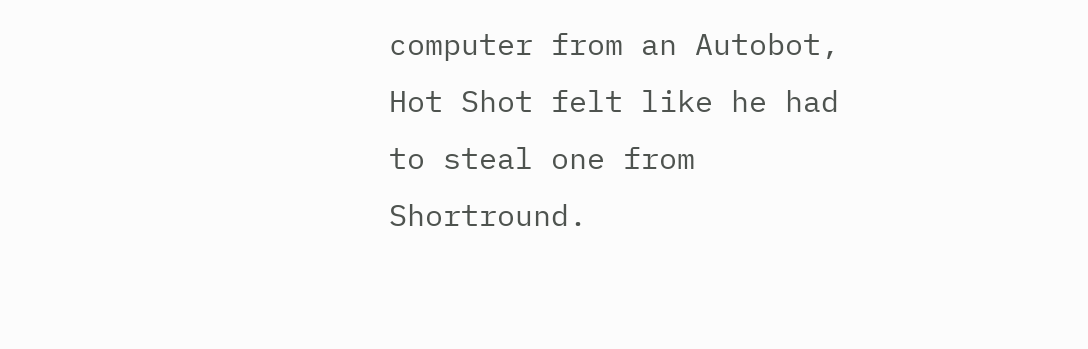computer from an Autobot, Hot Shot felt like he had to steal one from Shortround.